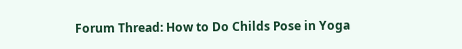Forum Thread: How to Do Childs Pose in Yoga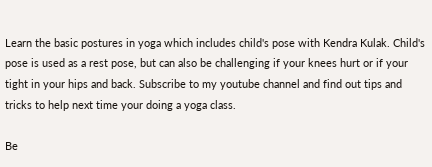Learn the basic postures in yoga which includes child's pose with Kendra Kulak. Child's pose is used as a rest pose, but can also be challenging if your knees hurt or if your tight in your hips and back. Subscribe to my youtube channel and find out tips and tricks to help next time your doing a yoga class.

Be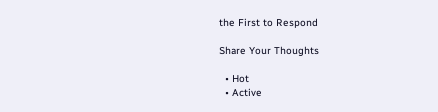the First to Respond

Share Your Thoughts

  • Hot
  • Active